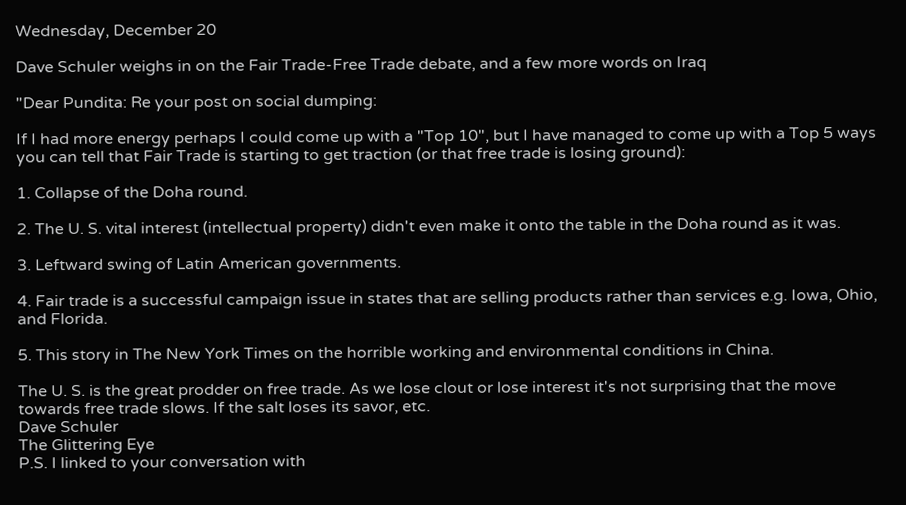Wednesday, December 20

Dave Schuler weighs in on the Fair Trade-Free Trade debate, and a few more words on Iraq

"Dear Pundita: Re your post on social dumping:

If I had more energy perhaps I could come up with a "Top 10", but I have managed to come up with a Top 5 ways you can tell that Fair Trade is starting to get traction (or that free trade is losing ground):

1. Collapse of the Doha round.

2. The U. S. vital interest (intellectual property) didn't even make it onto the table in the Doha round as it was.

3. Leftward swing of Latin American governments.

4. Fair trade is a successful campaign issue in states that are selling products rather than services e.g. Iowa, Ohio, and Florida.

5. This story in The New York Times on the horrible working and environmental conditions in China.

The U. S. is the great prodder on free trade. As we lose clout or lose interest it's not surprising that the move towards free trade slows. If the salt loses its savor, etc.
Dave Schuler
The Glittering Eye
P.S. I linked to your conversation with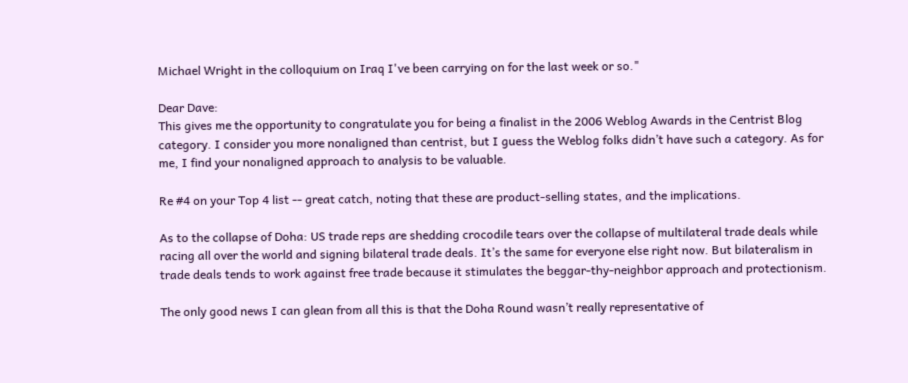Michael Wright in the colloquium on Iraq I've been carrying on for the last week or so."

Dear Dave:
This gives me the opportunity to congratulate you for being a finalist in the 2006 Weblog Awards in the Centrist Blog category. I consider you more nonaligned than centrist, but I guess the Weblog folks didn’t have such a category. As for me, I find your nonaligned approach to analysis to be valuable.

Re #4 on your Top 4 list -- great catch, noting that these are product-selling states, and the implications.

As to the collapse of Doha: US trade reps are shedding crocodile tears over the collapse of multilateral trade deals while racing all over the world and signing bilateral trade deals. It’s the same for everyone else right now. But bilateralism in trade deals tends to work against free trade because it stimulates the beggar-thy-neighbor approach and protectionism.

The only good news I can glean from all this is that the Doha Round wasn’t really representative of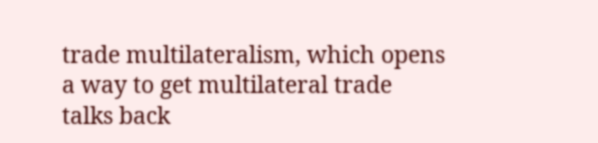trade multilateralism, which opens a way to get multilateral trade talks back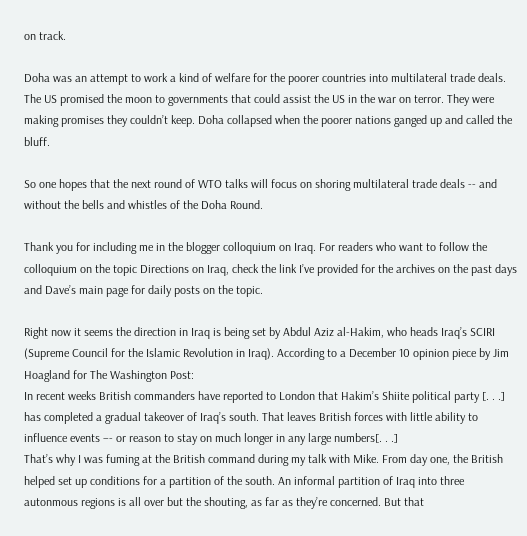on track.

Doha was an attempt to work a kind of welfare for the poorer countries into multilateral trade deals. The US promised the moon to governments that could assist the US in the war on terror. They were making promises they couldn’t keep. Doha collapsed when the poorer nations ganged up and called the bluff.

So one hopes that the next round of WTO talks will focus on shoring multilateral trade deals -- and without the bells and whistles of the Doha Round.

Thank you for including me in the blogger colloquium on Iraq. For readers who want to follow the colloquium on the topic Directions on Iraq, check the link I’ve provided for the archives on the past days and Dave’s main page for daily posts on the topic.

Right now it seems the direction in Iraq is being set by Abdul Aziz al-Hakim, who heads Iraq’s SCIRI (Supreme Council for the Islamic Revolution in Iraq). According to a December 10 opinion piece by Jim Hoagland for The Washington Post:
In recent weeks British commanders have reported to London that Hakim’s Shiite political party [. . .] has completed a gradual takeover of Iraq’s south. That leaves British forces with little ability to influence events –- or reason to stay on much longer in any large numbers[. . .]
That’s why I was fuming at the British command during my talk with Mike. From day one, the British helped set up conditions for a partition of the south. An informal partition of Iraq into three autonmous regions is all over but the shouting, as far as they’re concerned. But that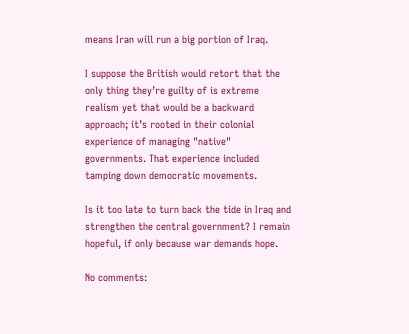means Iran will run a big portion of Iraq.

I suppose the British would retort that the only thing they’re guilty of is extreme realism yet that would be a backward approach; it’s rooted in their colonial experience of managing "native" governments. That experience included tamping down democratic movements.

Is it too late to turn back the tide in Iraq and strengthen the central government? I remain hopeful, if only because war demands hope.

No comments: